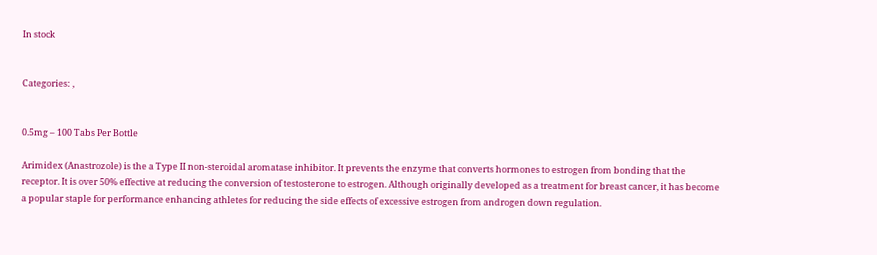In stock


Categories: ,


0.5mg – 100 Tabs Per Bottle

Arimidex (Anastrozole) is the a Type II non-steroidal aromatase inhibitor. It prevents the enzyme that converts hormones to estrogen from bonding that the receptor. It is over 50% effective at reducing the conversion of testosterone to estrogen. Although originally developed as a treatment for breast cancer, it has become a popular staple for performance enhancing athletes for reducing the side effects of excessive estrogen from androgen down regulation.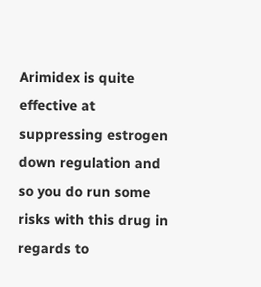Arimidex is quite effective at suppressing estrogen down regulation and so you do run some risks with this drug in regards to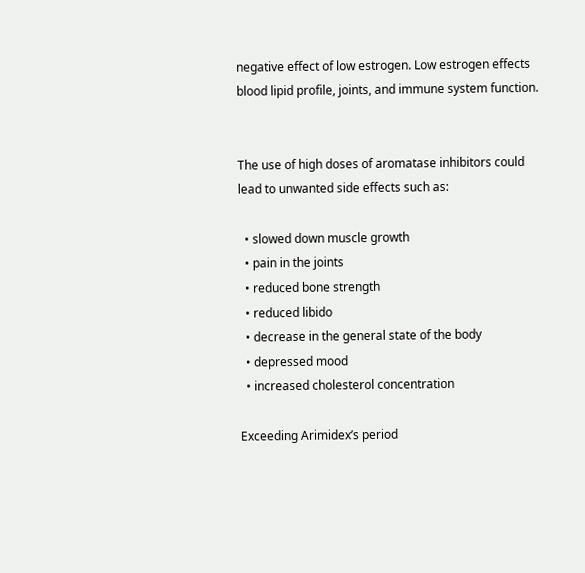negative effect of low estrogen. Low estrogen effects blood lipid profile, joints, and immune system function.


The use of high doses of aromatase inhibitors could lead to unwanted side effects such as:

  • slowed down muscle growth
  • pain in the joints
  • reduced bone strength
  • reduced libido
  • decrease in the general state of the body
  • depressed mood
  • increased cholesterol concentration

Exceeding Arimidex’s period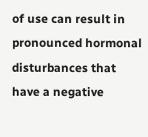of use can result in pronounced hormonal disturbances that have a negative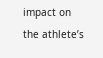impact on the athlete’s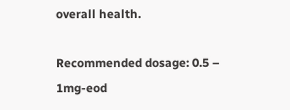overall health.

Recommended dosage: 0.5 – 1mg-eod